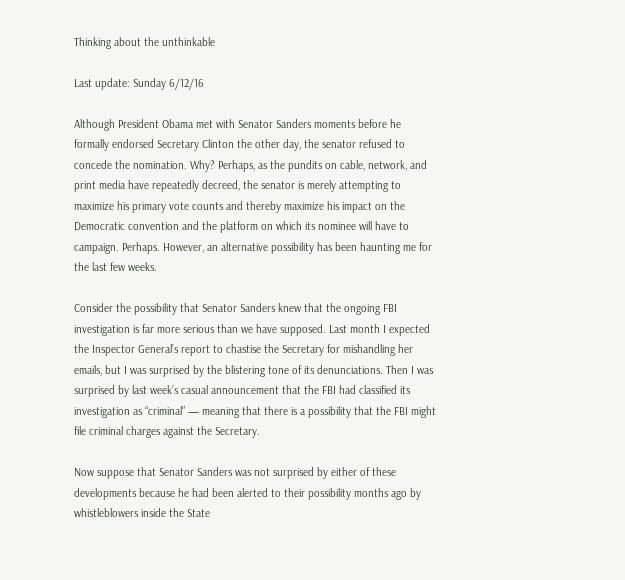Thinking about the unthinkable

Last update: Sunday 6/12/16

Although President Obama met with Senator Sanders moments before he formally endorsed Secretary Clinton the other day, the senator refused to concede the nomination. Why? Perhaps, as the pundits on cable, network, and print media have repeatedly decreed, the senator is merely attempting to maximize his primary vote counts and thereby maximize his impact on the Democratic convention and the platform on which its nominee will have to campaign. Perhaps. However, an alternative possibility has been haunting me for the last few weeks.

Consider the possibility that Senator Sanders knew that the ongoing FBI investigation is far more serious than we have supposed. Last month I expected the Inspector General’s report to chastise the Secretary for mishandling her emails, but I was surprised by the blistering tone of its denunciations. Then I was surprised by last week’s casual announcement that the FBI had classified its investigation as “criminal” — meaning that there is a possibility that the FBI might file criminal charges against the Secretary.

Now suppose that Senator Sanders was not surprised by either of these developments because he had been alerted to their possibility months ago by whistleblowers inside the State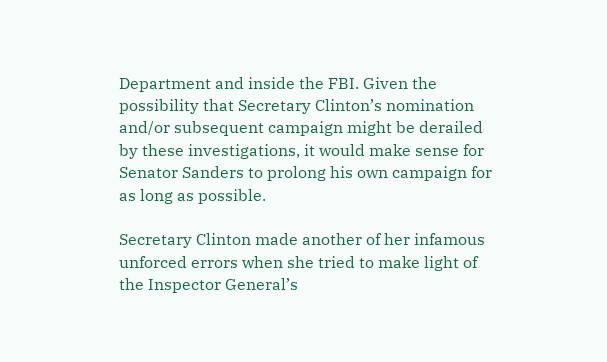Department and inside the FBI. Given the possibility that Secretary Clinton’s nomination and/or subsequent campaign might be derailed by these investigations, it would make sense for Senator Sanders to prolong his own campaign for as long as possible.

Secretary Clinton made another of her infamous unforced errors when she tried to make light of the Inspector General’s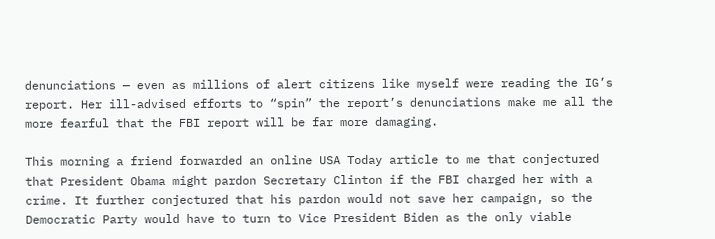denunciations — even as millions of alert citizens like myself were reading the IG’s report. Her ill-advised efforts to “spin” the report’s denunciations make me all the more fearful that the FBI report will be far more damaging.

This morning a friend forwarded an online USA Today article to me that conjectured that President Obama might pardon Secretary Clinton if the FBI charged her with a crime. It further conjectured that his pardon would not save her campaign, so the Democratic Party would have to turn to Vice President Biden as the only viable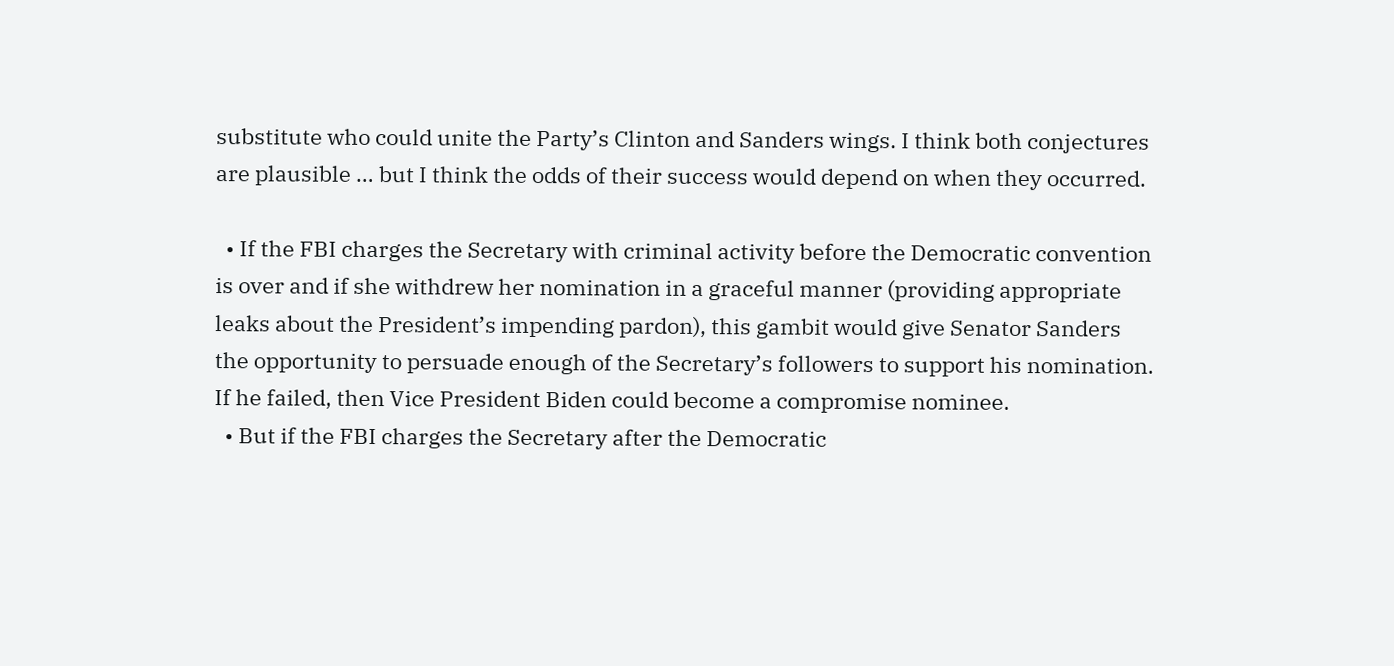substitute who could unite the Party’s Clinton and Sanders wings. I think both conjectures are plausible … but I think the odds of their success would depend on when they occurred.

  • If the FBI charges the Secretary with criminal activity before the Democratic convention is over and if she withdrew her nomination in a graceful manner (providing appropriate leaks about the President’s impending pardon), this gambit would give Senator Sanders the opportunity to persuade enough of the Secretary’s followers to support his nomination. If he failed, then Vice President Biden could become a compromise nominee.
  • But if the FBI charges the Secretary after the Democratic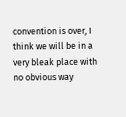convention is over, I think we will be in a very bleak place with no obvious way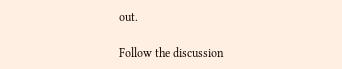out.

Follow the discussion